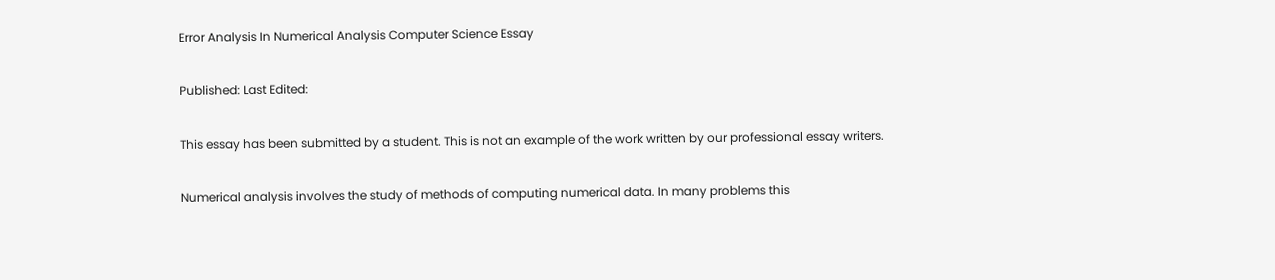Error Analysis In Numerical Analysis Computer Science Essay

Published: Last Edited:

This essay has been submitted by a student. This is not an example of the work written by our professional essay writers.

Numerical analysis involves the study of methods of computing numerical data. In many problems this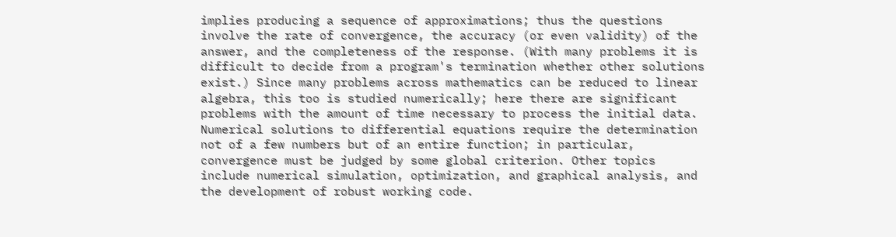implies producing a sequence of approximations; thus the questions involve the rate of convergence, the accuracy (or even validity) of the answer, and the completeness of the response. (With many problems it is difficult to decide from a program's termination whether other solutions exist.) Since many problems across mathematics can be reduced to linear algebra, this too is studied numerically; here there are significant problems with the amount of time necessary to process the initial data. Numerical solutions to differential equations require the determination not of a few numbers but of an entire function; in particular, convergence must be judged by some global criterion. Other topics include numerical simulation, optimization, and graphical analysis, and the development of robust working code.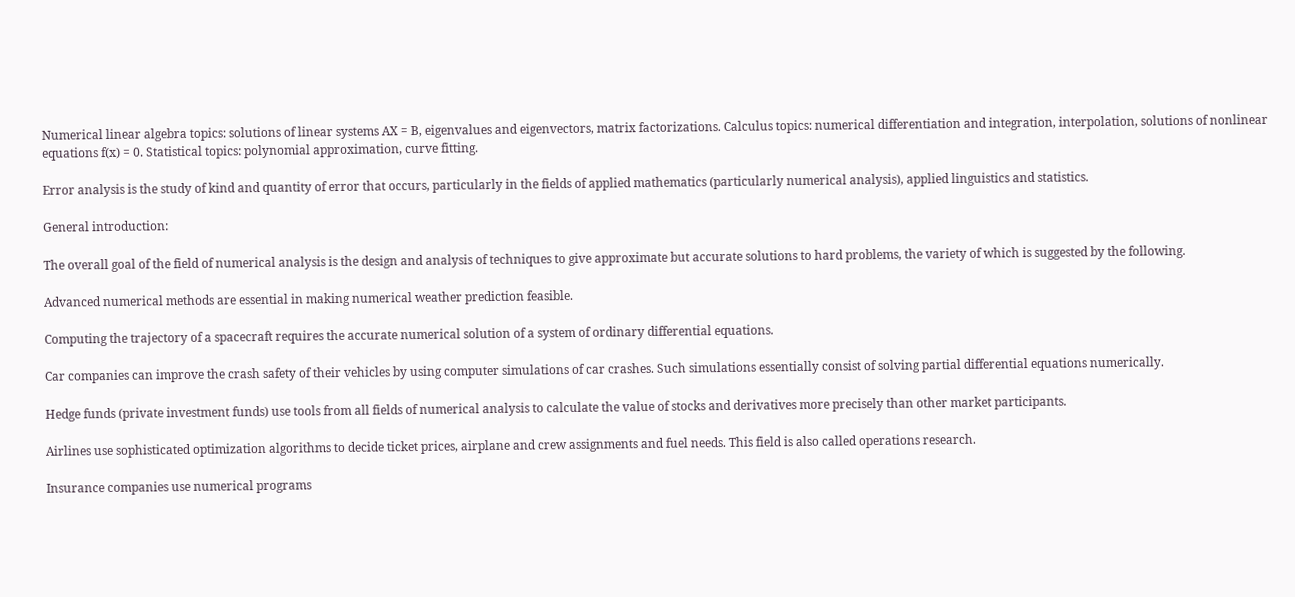Numerical linear algebra topics: solutions of linear systems AX = B, eigenvalues and eigenvectors, matrix factorizations. Calculus topics: numerical differentiation and integration, interpolation, solutions of nonlinear equations f(x) = 0. Statistical topics: polynomial approximation, curve fitting.

Error analysis is the study of kind and quantity of error that occurs, particularly in the fields of applied mathematics (particularly numerical analysis), applied linguistics and statistics.

General introduction:

The overall goal of the field of numerical analysis is the design and analysis of techniques to give approximate but accurate solutions to hard problems, the variety of which is suggested by the following.

Advanced numerical methods are essential in making numerical weather prediction feasible.

Computing the trajectory of a spacecraft requires the accurate numerical solution of a system of ordinary differential equations.

Car companies can improve the crash safety of their vehicles by using computer simulations of car crashes. Such simulations essentially consist of solving partial differential equations numerically.

Hedge funds (private investment funds) use tools from all fields of numerical analysis to calculate the value of stocks and derivatives more precisely than other market participants.

Airlines use sophisticated optimization algorithms to decide ticket prices, airplane and crew assignments and fuel needs. This field is also called operations research.

Insurance companies use numerical programs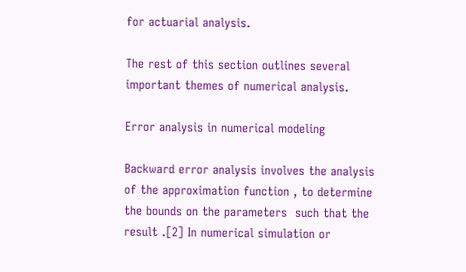for actuarial analysis.

The rest of this section outlines several important themes of numerical analysis.

Error analysis in numerical modeling

Backward error analysis involves the analysis of the approximation function , to determine the bounds on the parameters  such that the result .[2] In numerical simulation or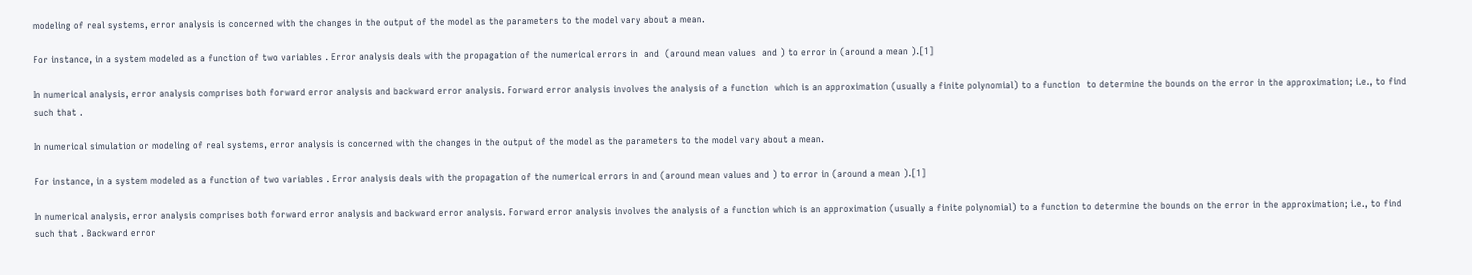modeling of real systems, error analysis is concerned with the changes in the output of the model as the parameters to the model vary about a mean.

For instance, in a system modeled as a function of two variables . Error analysis deals with the propagation of the numerical errors in  and  (around mean values  and ) to error in (around a mean ).[1]

In numerical analysis, error analysis comprises both forward error analysis and backward error analysis. Forward error analysis involves the analysis of a function  which is an approximation (usually a finite polynomial) to a function  to determine the bounds on the error in the approximation; i.e., to find  such that .

In numerical simulation or modeling of real systems, error analysis is concerned with the changes in the output of the model as the parameters to the model vary about a mean.

For instance, in a system modeled as a function of two variables . Error analysis deals with the propagation of the numerical errors in and (around mean values and ) to error in (around a mean ).[1]

In numerical analysis, error analysis comprises both forward error analysis and backward error analysis. Forward error analysis involves the analysis of a function which is an approximation (usually a finite polynomial) to a function to determine the bounds on the error in the approximation; i.e., to find such that . Backward error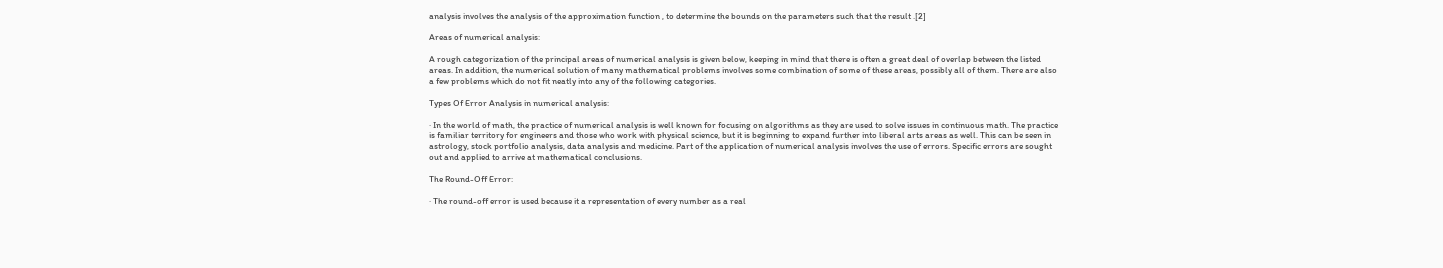analysis involves the analysis of the approximation function , to determine the bounds on the parameters such that the result .[2]

Areas of numerical analysis:

A rough categorization of the principal areas of numerical analysis is given below, keeping in mind that there is often a great deal of overlap between the listed areas. In addition, the numerical solution of many mathematical problems involves some combination of some of these areas, possibly all of them. There are also a few problems which do not fit neatly into any of the following categories.

Types Of Error Analysis in numerical analysis:

· In the world of math, the practice of numerical analysis is well known for focusing on algorithms as they are used to solve issues in continuous math. The practice is familiar territory for engineers and those who work with physical science, but it is beginning to expand further into liberal arts areas as well. This can be seen in astrology, stock portfolio analysis, data analysis and medicine. Part of the application of numerical analysis involves the use of errors. Specific errors are sought out and applied to arrive at mathematical conclusions.

The Round-Off Error:

· The round-off error is used because it a representation of every number as a real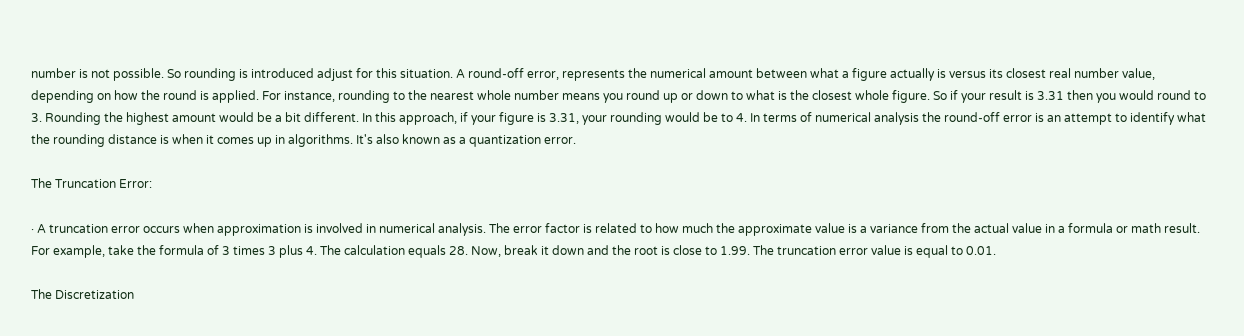number is not possible. So rounding is introduced adjust for this situation. A round-off error, represents the numerical amount between what a figure actually is versus its closest real number value, depending on how the round is applied. For instance, rounding to the nearest whole number means you round up or down to what is the closest whole figure. So if your result is 3.31 then you would round to 3. Rounding the highest amount would be a bit different. In this approach, if your figure is 3.31, your rounding would be to 4. In terms of numerical analysis the round-off error is an attempt to identify what the rounding distance is when it comes up in algorithms. It's also known as a quantization error.

The Truncation Error:

· A truncation error occurs when approximation is involved in numerical analysis. The error factor is related to how much the approximate value is a variance from the actual value in a formula or math result. For example, take the formula of 3 times 3 plus 4. The calculation equals 28. Now, break it down and the root is close to 1.99. The truncation error value is equal to 0.01.

The Discretization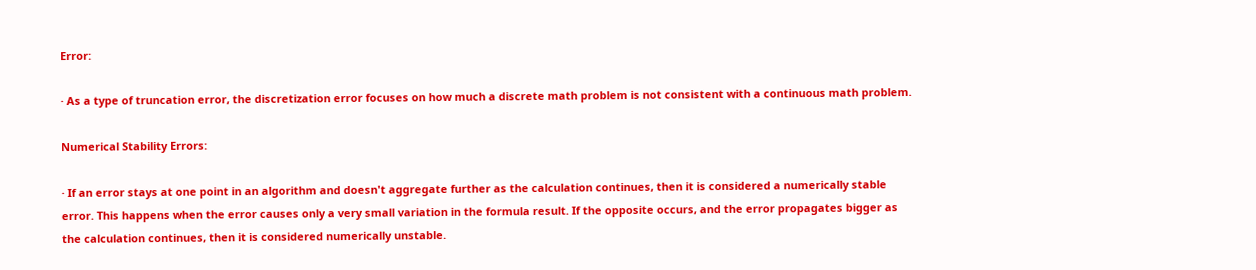Error:

· As a type of truncation error, the discretization error focuses on how much a discrete math problem is not consistent with a continuous math problem.

Numerical Stability Errors:

· If an error stays at one point in an algorithm and doesn't aggregate further as the calculation continues, then it is considered a numerically stable error. This happens when the error causes only a very small variation in the formula result. If the opposite occurs, and the error propagates bigger as the calculation continues, then it is considered numerically unstable.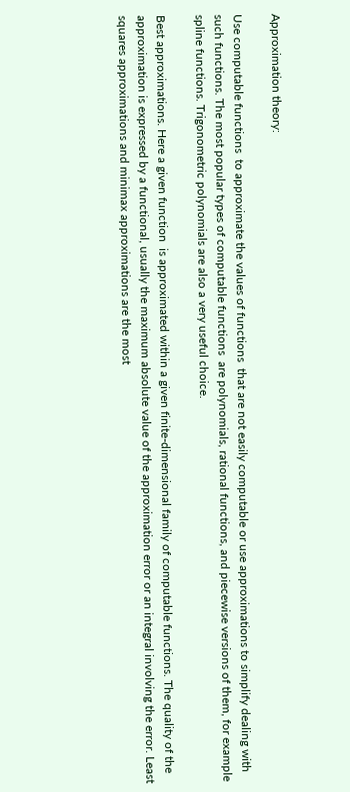Approximation theory:

Use computable functions  to approximate the values of functions  that are not easily computable or use approximations to simplify dealing with such functions. The most popular types of computable functions  are polynomials, rational functions, and piecewise versions of them, for example spline functions. Trigonometric polynomials are also a very useful choice.

Best approximations. Here a given function  is approximated within a given finite-dimensional family of computable functions. The quality of the approximation is expressed by a functional, usually the maximum absolute value of the approximation error or an integral involving the error. Least squares approximations and minimax approximations are the most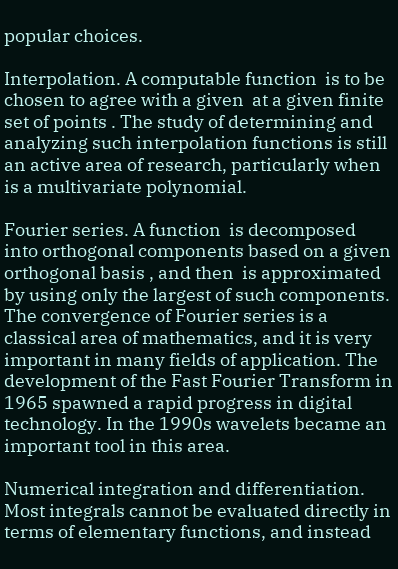popular choices.

Interpolation. A computable function  is to be chosen to agree with a given  at a given finite set of points . The study of determining and analyzing such interpolation functions is still an active area of research, particularly when  is a multivariate polynomial.

Fourier series. A function  is decomposed into orthogonal components based on a given orthogonal basis , and then  is approximated by using only the largest of such components. The convergence of Fourier series is a classical area of mathematics, and it is very important in many fields of application. The development of the Fast Fourier Transform in 1965 spawned a rapid progress in digital technology. In the 1990s wavelets became an important tool in this area.

Numerical integration and differentiation. Most integrals cannot be evaluated directly in terms of elementary functions, and instead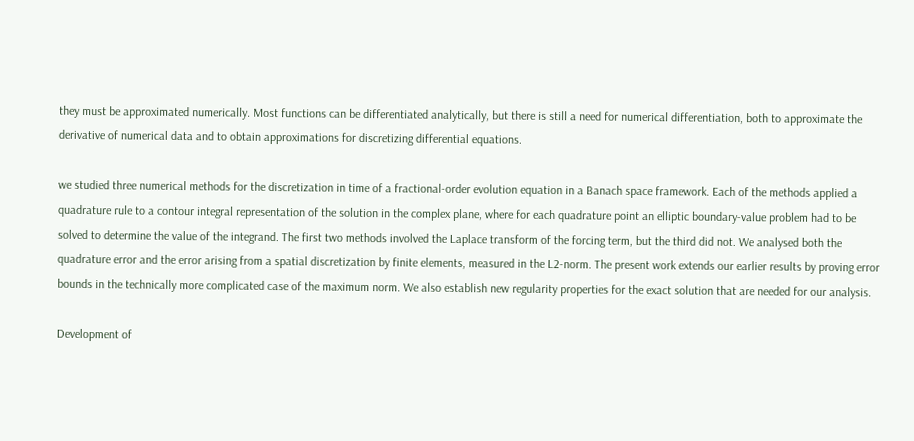they must be approximated numerically. Most functions can be differentiated analytically, but there is still a need for numerical differentiation, both to approximate the derivative of numerical data and to obtain approximations for discretizing differential equations.

we studied three numerical methods for the discretization in time of a fractional-order evolution equation in a Banach space framework. Each of the methods applied a quadrature rule to a contour integral representation of the solution in the complex plane, where for each quadrature point an elliptic boundary-value problem had to be solved to determine the value of the integrand. The first two methods involved the Laplace transform of the forcing term, but the third did not. We analysed both the quadrature error and the error arising from a spatial discretization by finite elements, measured in the L2-norm. The present work extends our earlier results by proving error bounds in the technically more complicated case of the maximum norm. We also establish new regularity properties for the exact solution that are needed for our analysis.

Development of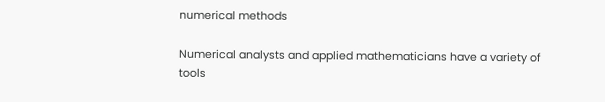numerical methods

Numerical analysts and applied mathematicians have a variety of tools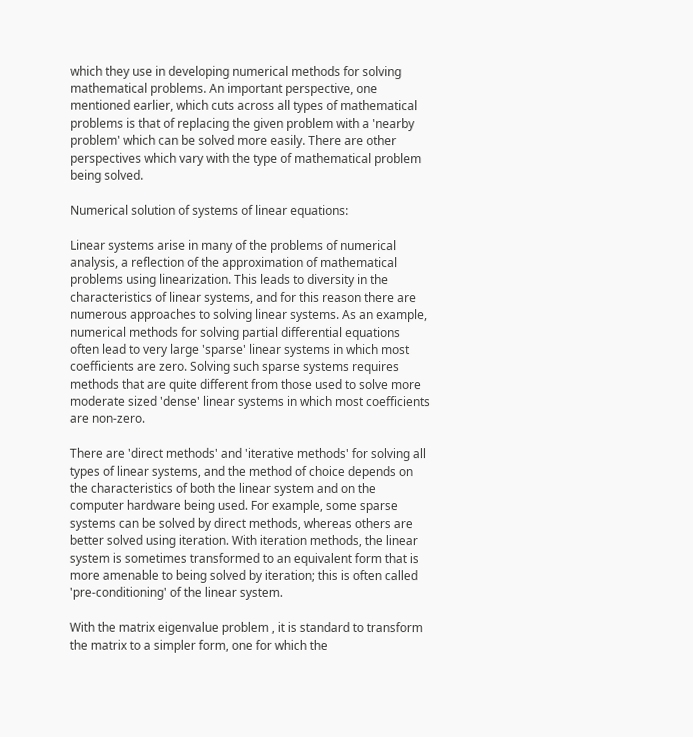which they use in developing numerical methods for solving mathematical problems. An important perspective, one mentioned earlier, which cuts across all types of mathematical problems is that of replacing the given problem with a 'nearby problem' which can be solved more easily. There are other perspectives which vary with the type of mathematical problem being solved.

Numerical solution of systems of linear equations:

Linear systems arise in many of the problems of numerical analysis, a reflection of the approximation of mathematical problems using linearization. This leads to diversity in the characteristics of linear systems, and for this reason there are numerous approaches to solving linear systems. As an example, numerical methods for solving partial differential equations often lead to very large 'sparse' linear systems in which most coefficients are zero. Solving such sparse systems requires methods that are quite different from those used to solve more moderate sized 'dense' linear systems in which most coefficients are non-zero.

There are 'direct methods' and 'iterative methods' for solving all types of linear systems, and the method of choice depends on the characteristics of both the linear system and on the computer hardware being used. For example, some sparse systems can be solved by direct methods, whereas others are better solved using iteration. With iteration methods, the linear system is sometimes transformed to an equivalent form that is more amenable to being solved by iteration; this is often called 'pre-conditioning' of the linear system.

With the matrix eigenvalue problem , it is standard to transform the matrix to a simpler form, one for which the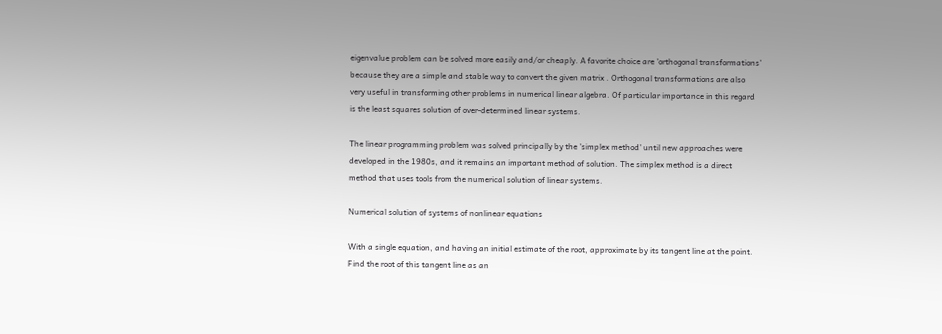eigenvalue problem can be solved more easily and/or cheaply. A favorite choice are 'orthogonal transformations' because they are a simple and stable way to convert the given matrix . Orthogonal transformations are also very useful in transforming other problems in numerical linear algebra. Of particular importance in this regard is the least squares solution of over-determined linear systems.

The linear programming problem was solved principally by the 'simplex method' until new approaches were developed in the 1980s, and it remains an important method of solution. The simplex method is a direct method that uses tools from the numerical solution of linear systems.

Numerical solution of systems of nonlinear equations

With a single equation, and having an initial estimate of the root, approximate by its tangent line at the point. Find the root of this tangent line as an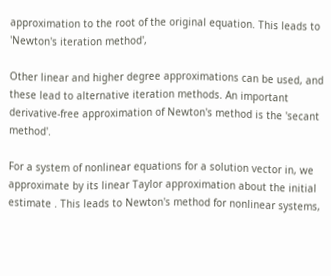approximation to the root of the original equation. This leads to 'Newton's iteration method',

Other linear and higher degree approximations can be used, and these lead to alternative iteration methods. An important derivative-free approximation of Newton's method is the 'secant method'.

For a system of nonlinear equations for a solution vector in, we approximate by its linear Taylor approximation about the initial estimate . This leads to Newton's method for nonlinear systems,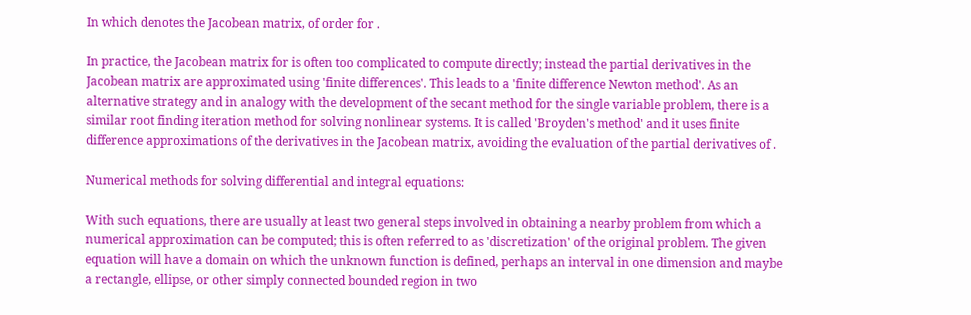In which denotes the Jacobean matrix, of order for .

In practice, the Jacobean matrix for is often too complicated to compute directly; instead the partial derivatives in the Jacobean matrix are approximated using 'finite differences'. This leads to a 'finite difference Newton method'. As an alternative strategy and in analogy with the development of the secant method for the single variable problem, there is a similar root finding iteration method for solving nonlinear systems. It is called 'Broyden's method' and it uses finite difference approximations of the derivatives in the Jacobean matrix, avoiding the evaluation of the partial derivatives of .

Numerical methods for solving differential and integral equations:

With such equations, there are usually at least two general steps involved in obtaining a nearby problem from which a numerical approximation can be computed; this is often referred to as 'discretization' of the original problem. The given equation will have a domain on which the unknown function is defined, perhaps an interval in one dimension and maybe a rectangle, ellipse, or other simply connected bounded region in two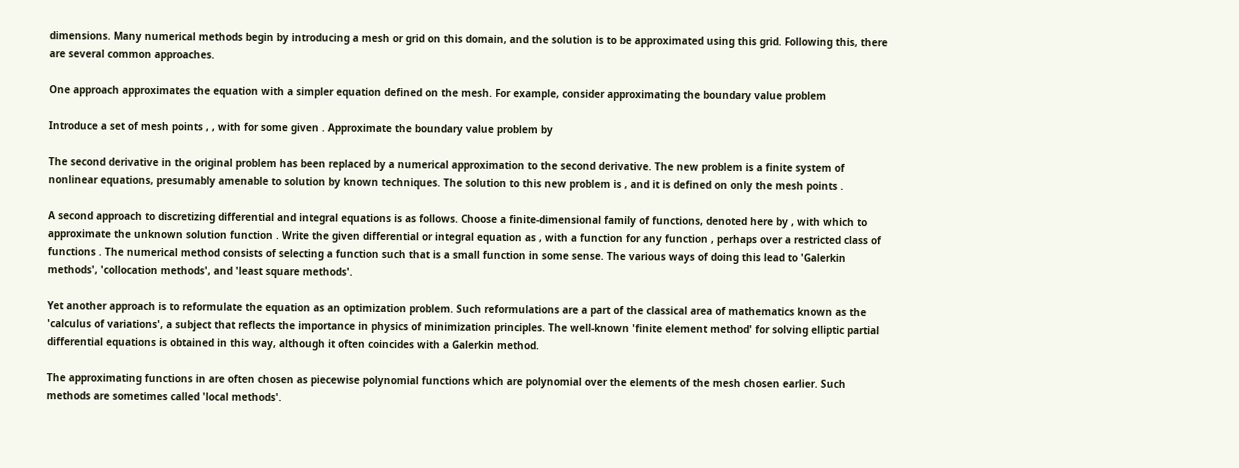dimensions. Many numerical methods begin by introducing a mesh or grid on this domain, and the solution is to be approximated using this grid. Following this, there are several common approaches.

One approach approximates the equation with a simpler equation defined on the mesh. For example, consider approximating the boundary value problem

Introduce a set of mesh points , , with for some given . Approximate the boundary value problem by

The second derivative in the original problem has been replaced by a numerical approximation to the second derivative. The new problem is a finite system of nonlinear equations, presumably amenable to solution by known techniques. The solution to this new problem is , and it is defined on only the mesh points .

A second approach to discretizing differential and integral equations is as follows. Choose a finite-dimensional family of functions, denoted here by , with which to approximate the unknown solution function . Write the given differential or integral equation as , with a function for any function , perhaps over a restricted class of functions . The numerical method consists of selecting a function such that is a small function in some sense. The various ways of doing this lead to 'Galerkin methods', 'collocation methods', and 'least square methods'.

Yet another approach is to reformulate the equation as an optimization problem. Such reformulations are a part of the classical area of mathematics known as the 'calculus of variations', a subject that reflects the importance in physics of minimization principles. The well-known 'finite element method' for solving elliptic partial differential equations is obtained in this way, although it often coincides with a Galerkin method.

The approximating functions in are often chosen as piecewise polynomial functions which are polynomial over the elements of the mesh chosen earlier. Such methods are sometimes called 'local methods'.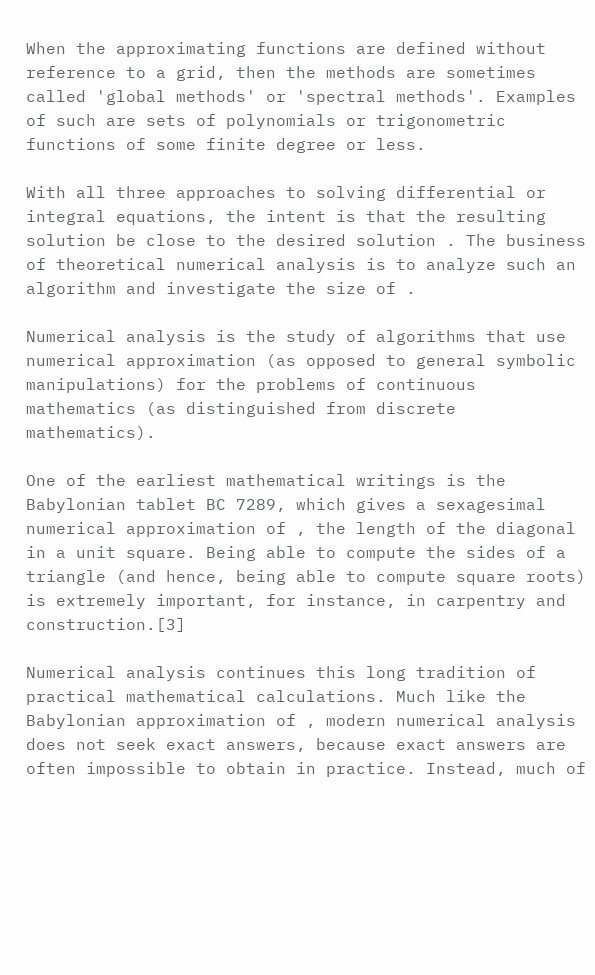When the approximating functions are defined without reference to a grid, then the methods are sometimes called 'global methods' or 'spectral methods'. Examples of such are sets of polynomials or trigonometric functions of some finite degree or less.

With all three approaches to solving differential or integral equations, the intent is that the resulting solution be close to the desired solution . The business of theoretical numerical analysis is to analyze such an algorithm and investigate the size of .

Numerical analysis is the study of algorithms that use numerical approximation (as opposed to general symbolic manipulations) for the problems of continuous mathematics (as distinguished from discrete mathematics).

One of the earliest mathematical writings is the Babylonian tablet BC 7289, which gives a sexagesimal numerical approximation of , the length of the diagonal in a unit square. Being able to compute the sides of a triangle (and hence, being able to compute square roots) is extremely important, for instance, in carpentry and construction.[3]

Numerical analysis continues this long tradition of practical mathematical calculations. Much like the Babylonian approximation of , modern numerical analysis does not seek exact answers, because exact answers are often impossible to obtain in practice. Instead, much of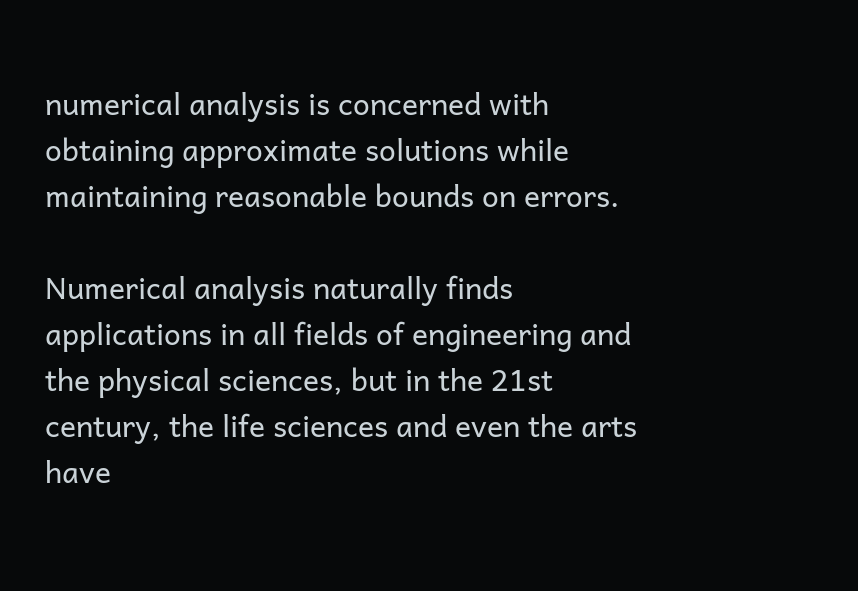numerical analysis is concerned with obtaining approximate solutions while maintaining reasonable bounds on errors.

Numerical analysis naturally finds applications in all fields of engineering and the physical sciences, but in the 21st century, the life sciences and even the arts have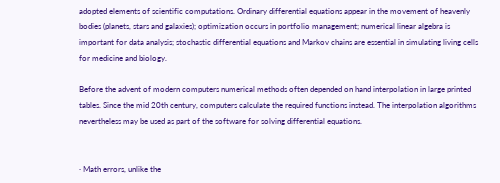adopted elements of scientific computations. Ordinary differential equations appear in the movement of heavenly bodies (planets, stars and galaxies); optimization occurs in portfolio management; numerical linear algebra is important for data analysis; stochastic differential equations and Markov chains are essential in simulating living cells for medicine and biology.

Before the advent of modern computers numerical methods often depended on hand interpolation in large printed tables. Since the mid 20th century, computers calculate the required functions instead. The interpolation algorithms nevertheless may be used as part of the software for solving differential equations.


· Math errors, unlike the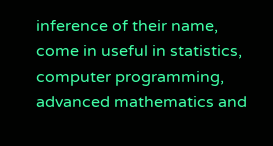inference of their name, come in useful in statistics, computer programming, advanced mathematics and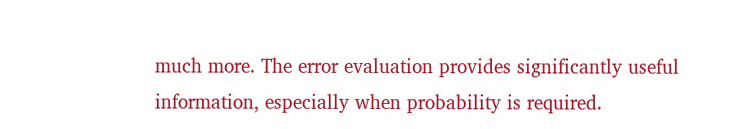much more. The error evaluation provides significantly useful information, especially when probability is required.